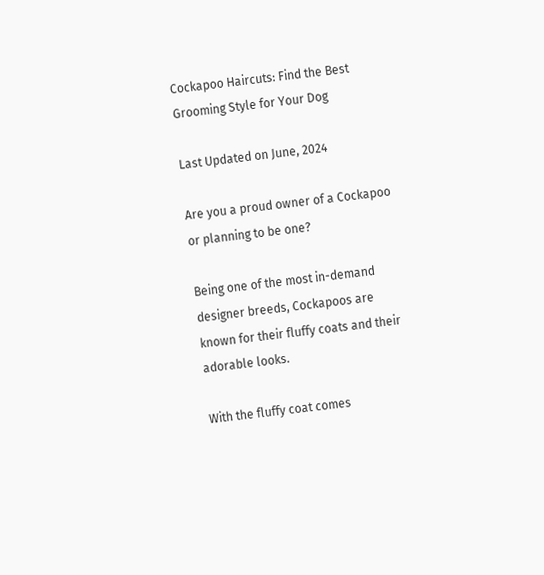Cockapoo Haircuts: Find the Best Grooming Style for Your Dog

Last Updated on June, 2024

Are you a proud owner of a Cockapoo or planning to be one?

Being one of the most in-demand designer breeds, Cockapoos are known for their fluffy coats and their adorable looks.

With the fluffy coat comes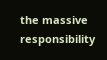the massive responsibility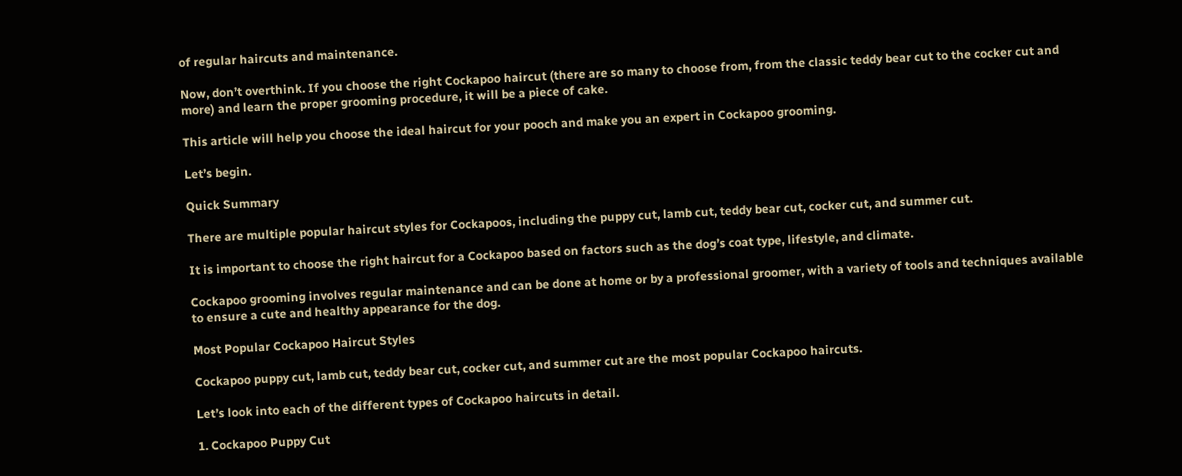of regular haircuts and maintenance.

Now, don’t overthink. If you choose the right Cockapoo haircut (there are so many to choose from, from the classic teddy bear cut to the cocker cut and more) and learn the proper grooming procedure, it will be a piece of cake.

This article will help you choose the ideal haircut for your pooch and make you an expert in Cockapoo grooming.

Let’s begin.

Quick Summary

There are multiple popular haircut styles for Cockapoos, including the puppy cut, lamb cut, teddy bear cut, cocker cut, and summer cut.

It is important to choose the right haircut for a Cockapoo based on factors such as the dog’s coat type, lifestyle, and climate.

Cockapoo grooming involves regular maintenance and can be done at home or by a professional groomer, with a variety of tools and techniques available to ensure a cute and healthy appearance for the dog.

Most Popular Cockapoo Haircut Styles

Cockapoo puppy cut, lamb cut, teddy bear cut, cocker cut, and summer cut are the most popular Cockapoo haircuts.

Let’s look into each of the different types of Cockapoo haircuts in detail.

1. Cockapoo Puppy Cut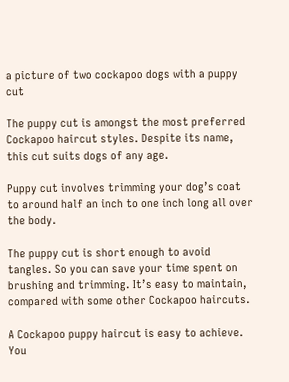a picture of two cockapoo dogs with a puppy cut

The puppy cut is amongst the most preferred Cockapoo haircut styles. Despite its name, this cut suits dogs of any age.

Puppy cut involves trimming your dog’s coat to around half an inch to one inch long all over the body.

The puppy cut is short enough to avoid tangles. So you can save your time spent on brushing and trimming. It’s easy to maintain, compared with some other Cockapoo haircuts.

A Cockapoo puppy haircut is easy to achieve. You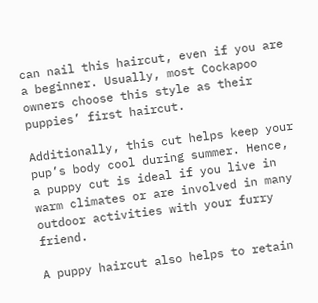can nail this haircut, even if you are a beginner. Usually, most Cockapoo owners choose this style as their puppies’ first haircut.

Additionally, this cut helps keep your pup’s body cool during summer. Hence, a puppy cut is ideal if you live in warm climates or are involved in many outdoor activities with your furry friend.

A puppy haircut also helps to retain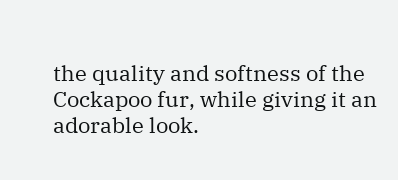the quality and softness of the Cockapoo fur, while giving it an adorable look.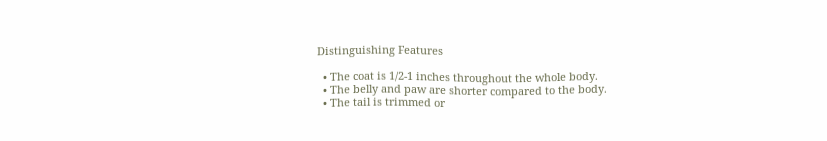Distinguishing Features

  • The coat is 1/2-1 inches throughout the whole body.
  • The belly and paw are shorter compared to the body.
  • The tail is trimmed or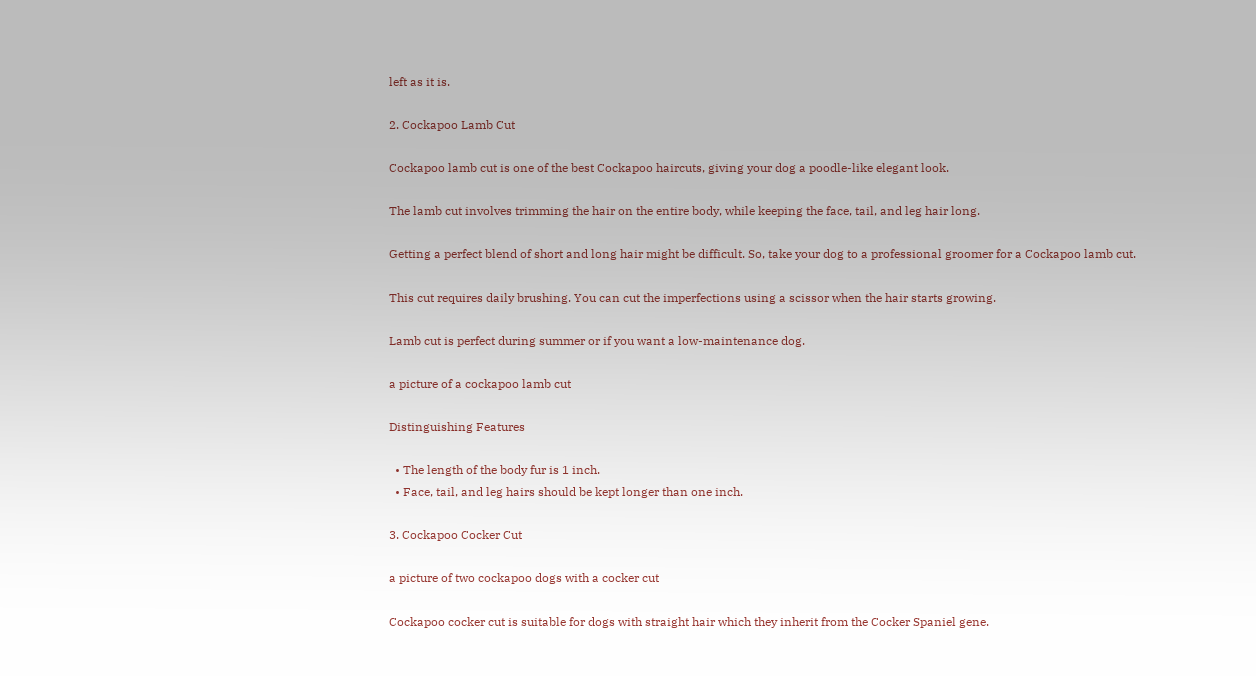left as it is.

2. Cockapoo Lamb Cut

Cockapoo lamb cut is one of the best Cockapoo haircuts, giving your dog a poodle-like elegant look.

The lamb cut involves trimming the hair on the entire body, while keeping the face, tail, and leg hair long.

Getting a perfect blend of short and long hair might be difficult. So, take your dog to a professional groomer for a Cockapoo lamb cut.

This cut requires daily brushing. You can cut the imperfections using a scissor when the hair starts growing.

Lamb cut is perfect during summer or if you want a low-maintenance dog.

a picture of a cockapoo lamb cut

Distinguishing Features

  • The length of the body fur is 1 inch.
  • Face, tail, and leg hairs should be kept longer than one inch.

3. Cockapoo Cocker Cut

a picture of two cockapoo dogs with a cocker cut

Cockapoo cocker cut is suitable for dogs with straight hair which they inherit from the Cocker Spaniel gene.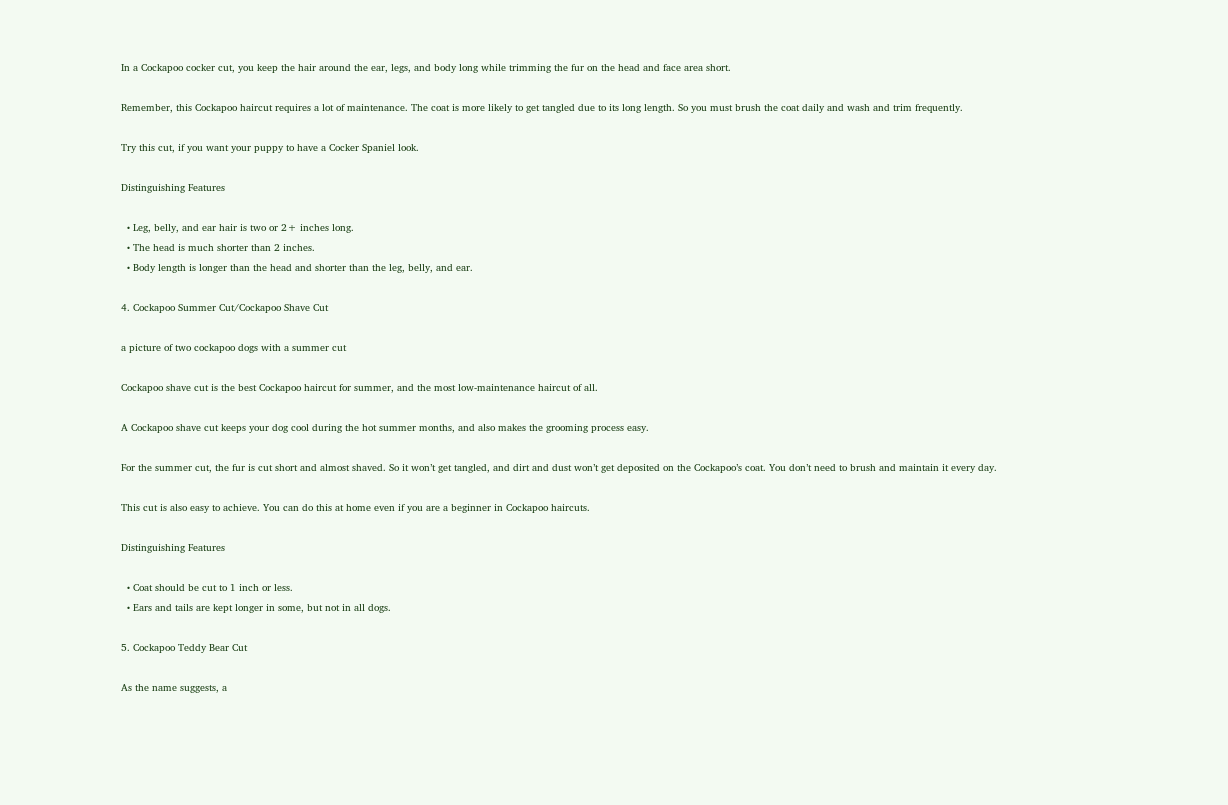In a Cockapoo cocker cut, you keep the hair around the ear, legs, and body long while trimming the fur on the head and face area short.

Remember, this Cockapoo haircut requires a lot of maintenance. The coat is more likely to get tangled due to its long length. So you must brush the coat daily and wash and trim frequently.

Try this cut, if you want your puppy to have a Cocker Spaniel look.

Distinguishing Features

  • Leg, belly, and ear hair is two or 2+ inches long.
  • The head is much shorter than 2 inches.
  • Body length is longer than the head and shorter than the leg, belly, and ear.

4. Cockapoo Summer Cut/Cockapoo Shave Cut

a picture of two cockapoo dogs with a summer cut

Cockapoo shave cut is the best Cockapoo haircut for summer, and the most low-maintenance haircut of all.

A Cockapoo shave cut keeps your dog cool during the hot summer months, and also makes the grooming process easy.

For the summer cut, the fur is cut short and almost shaved. So it won’t get tangled, and dirt and dust won’t get deposited on the Cockapoo’s coat. You don’t need to brush and maintain it every day.

This cut is also easy to achieve. You can do this at home even if you are a beginner in Cockapoo haircuts.

Distinguishing Features

  • Coat should be cut to 1 inch or less.
  • Ears and tails are kept longer in some, but not in all dogs.

5. Cockapoo Teddy Bear Cut

As the name suggests, a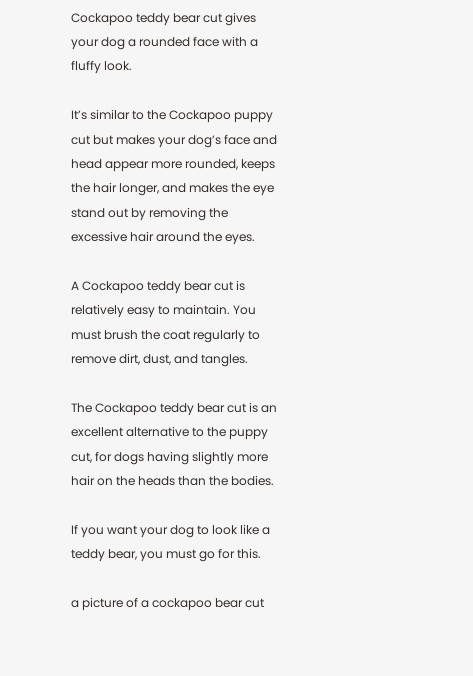Cockapoo teddy bear cut gives your dog a rounded face with a fluffy look.

It’s similar to the Cockapoo puppy cut but makes your dog’s face and head appear more rounded, keeps the hair longer, and makes the eye stand out by removing the excessive hair around the eyes.

A Cockapoo teddy bear cut is relatively easy to maintain. You must brush the coat regularly to remove dirt, dust, and tangles.

The Cockapoo teddy bear cut is an excellent alternative to the puppy cut, for dogs having slightly more hair on the heads than the bodies.

If you want your dog to look like a teddy bear, you must go for this.

a picture of a cockapoo bear cut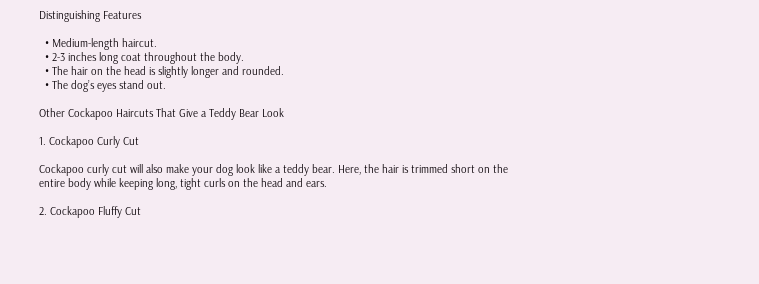Distinguishing Features

  • Medium-length haircut.
  • 2-3 inches long coat throughout the body.
  • The hair on the head is slightly longer and rounded.
  • The dog’s eyes stand out.

Other Cockapoo Haircuts That Give a Teddy Bear Look

1. Cockapoo Curly Cut

Cockapoo curly cut will also make your dog look like a teddy bear. Here, the hair is trimmed short on the entire body while keeping long, tight curls on the head and ears.

2. Cockapoo Fluffy Cut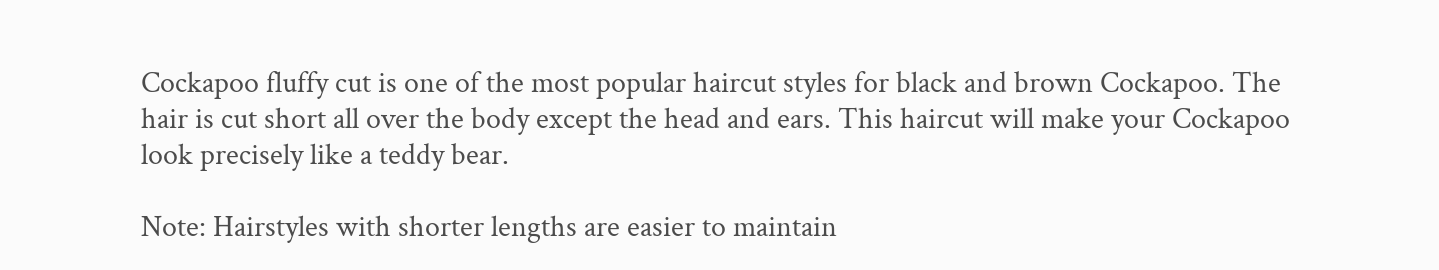Cockapoo fluffy cut is one of the most popular haircut styles for black and brown Cockapoo. The hair is cut short all over the body except the head and ears. This haircut will make your Cockapoo look precisely like a teddy bear.

Note: Hairstyles with shorter lengths are easier to maintain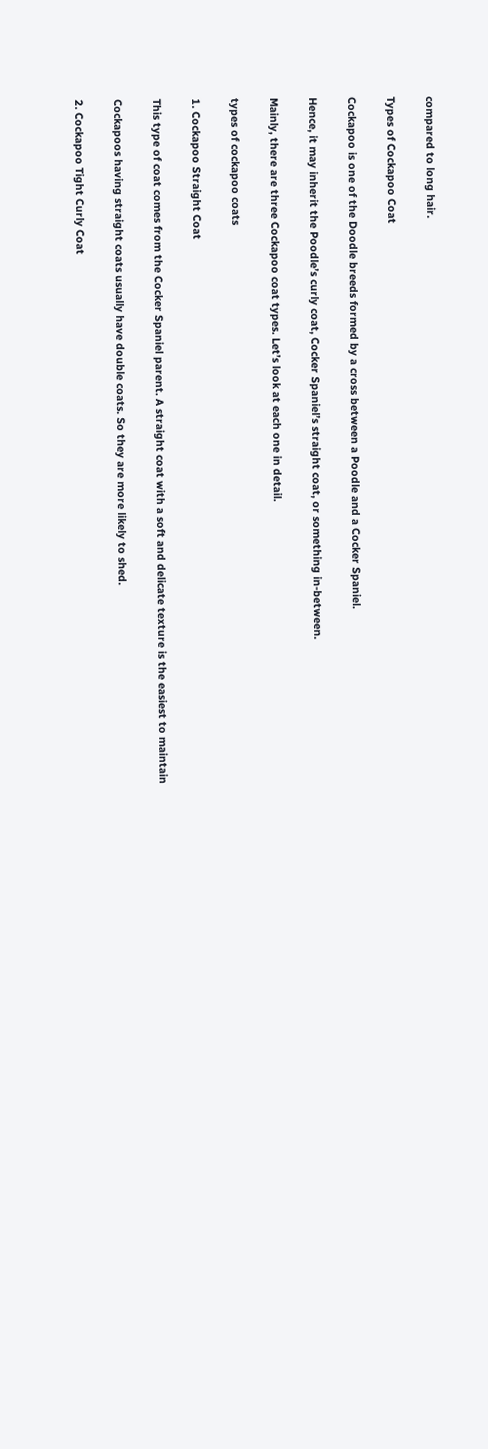compared to long hair.

Types of Cockapoo Coat

Cockapoo is one of the Doodle breeds formed by a cross between a Poodle and a Cocker Spaniel.

Hence, it may inherit the Poodle’s curly coat, Cocker Spaniel’s straight coat, or something in-between.

Mainly, there are three Cockapoo coat types. Let’s look at each one in detail.

types of cockapoo coats

1. Cockapoo Straight Coat

This type of coat comes from the Cocker Spaniel parent. A straight coat with a soft and delicate texture is the easiest to maintain

Cockapoos having straight coats usually have double coats. So they are more likely to shed.

2. Cockapoo Tight Curly Coat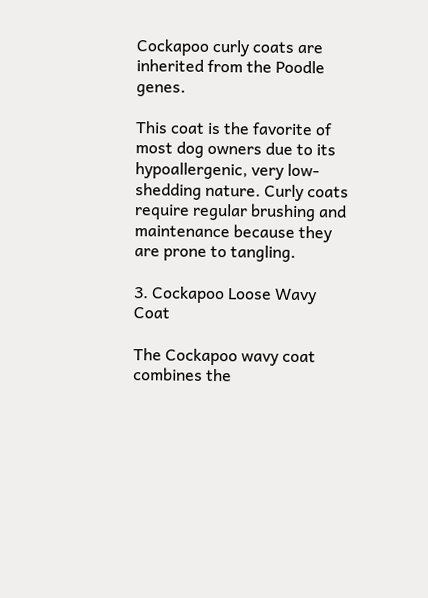Cockapoo curly coats are inherited from the Poodle genes.

This coat is the favorite of most dog owners due to its hypoallergenic, very low-shedding nature. Curly coats require regular brushing and maintenance because they are prone to tangling.

3. Cockapoo Loose Wavy Coat

The Cockapoo wavy coat combines the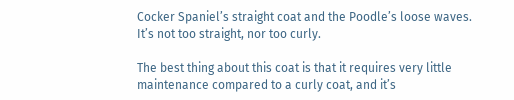Cocker Spaniel’s straight coat and the Poodle’s loose waves. It’s not too straight, nor too curly.

The best thing about this coat is that it requires very little maintenance compared to a curly coat, and it’s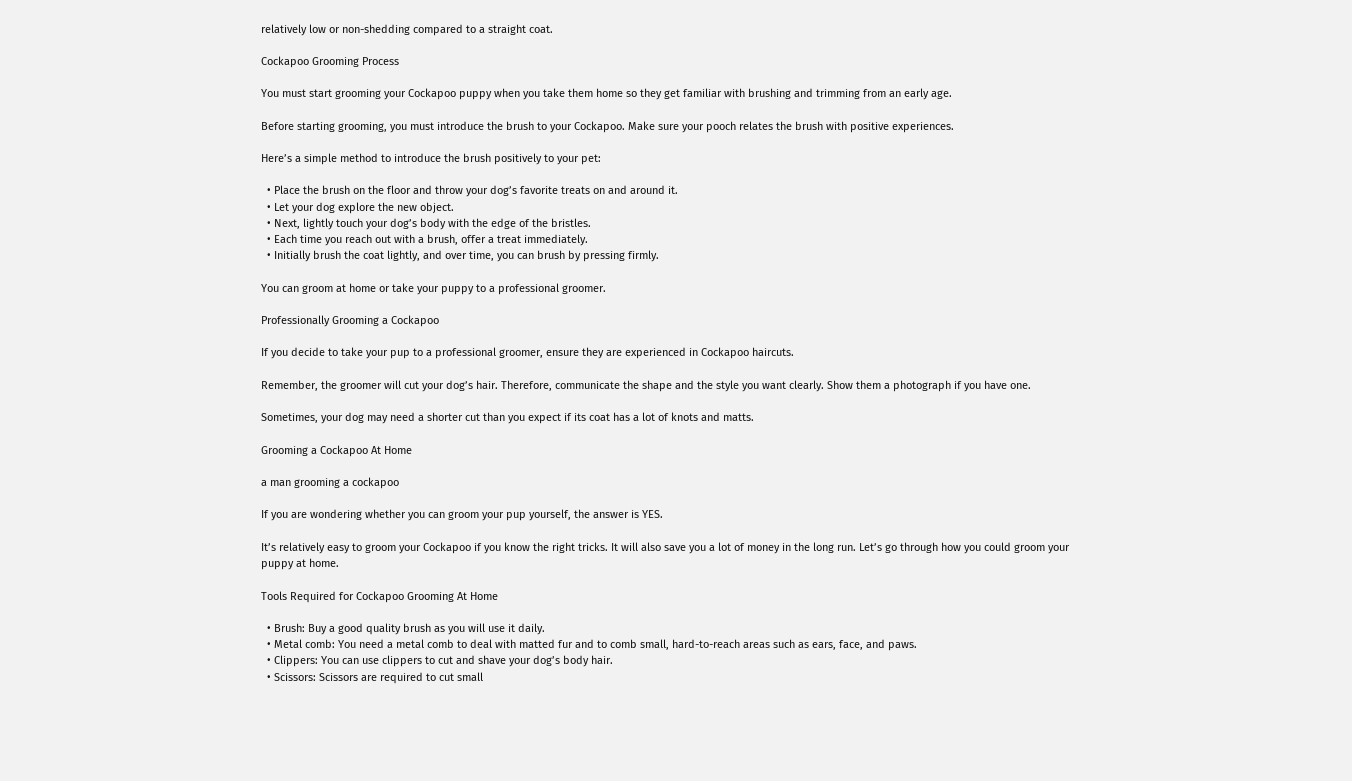relatively low or non-shedding compared to a straight coat.

Cockapoo Grooming Process

You must start grooming your Cockapoo puppy when you take them home so they get familiar with brushing and trimming from an early age.

Before starting grooming, you must introduce the brush to your Cockapoo. Make sure your pooch relates the brush with positive experiences.

Here’s a simple method to introduce the brush positively to your pet:

  • Place the brush on the floor and throw your dog’s favorite treats on and around it.
  • Let your dog explore the new object.
  • Next, lightly touch your dog’s body with the edge of the bristles.
  • Each time you reach out with a brush, offer a treat immediately.
  • Initially brush the coat lightly, and over time, you can brush by pressing firmly.

You can groom at home or take your puppy to a professional groomer.

Professionally Grooming a Cockapoo

If you decide to take your pup to a professional groomer, ensure they are experienced in Cockapoo haircuts.

Remember, the groomer will cut your dog’s hair. Therefore, communicate the shape and the style you want clearly. Show them a photograph if you have one.

Sometimes, your dog may need a shorter cut than you expect if its coat has a lot of knots and matts.

Grooming a Cockapoo At Home

a man grooming a cockapoo

If you are wondering whether you can groom your pup yourself, the answer is YES.

It’s relatively easy to groom your Cockapoo if you know the right tricks. It will also save you a lot of money in the long run. Let’s go through how you could groom your puppy at home.

Tools Required for Cockapoo Grooming At Home

  • Brush: Buy a good quality brush as you will use it daily.
  • Metal comb: You need a metal comb to deal with matted fur and to comb small, hard-to-reach areas such as ears, face, and paws.
  • Clippers: You can use clippers to cut and shave your dog’s body hair.
  • Scissors: Scissors are required to cut small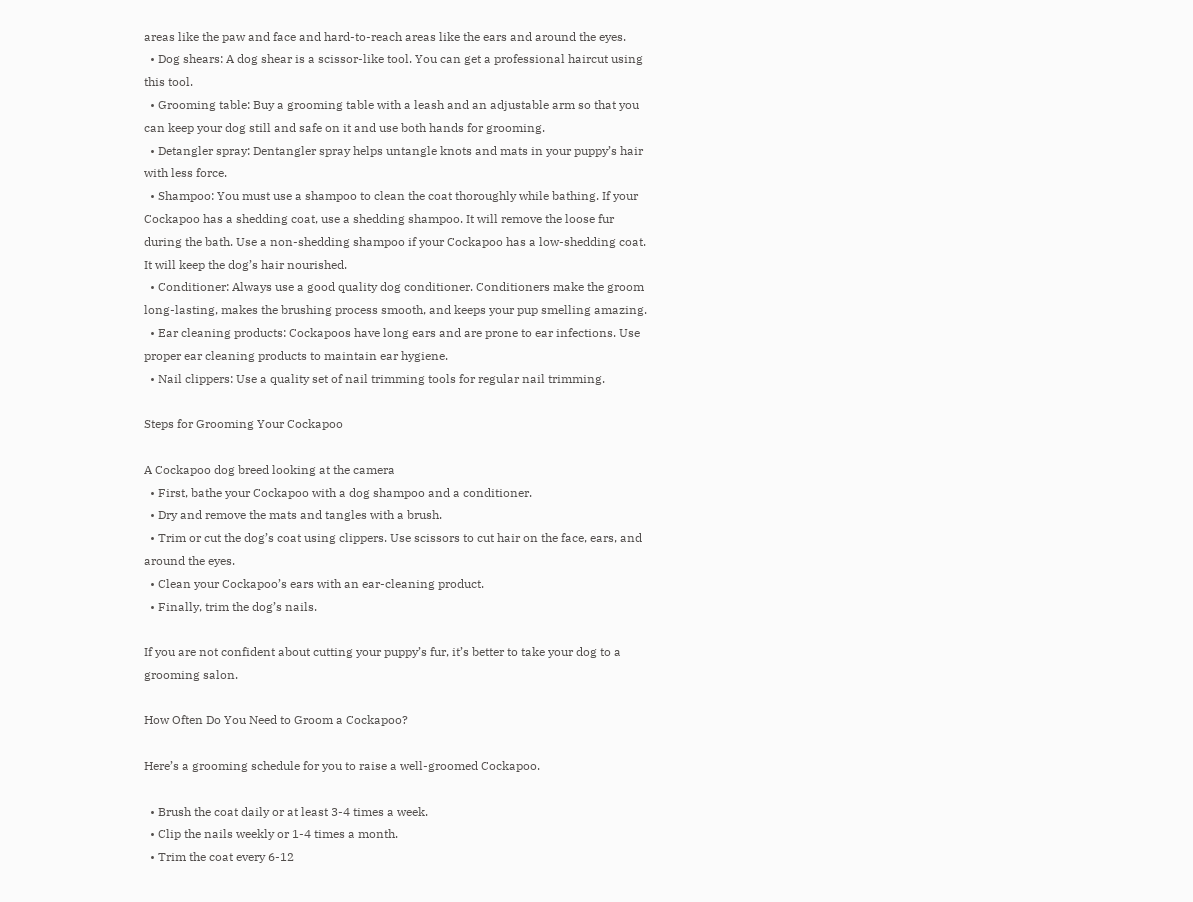areas like the paw and face and hard-to-reach areas like the ears and around the eyes.
  • Dog shears: A dog shear is a scissor-like tool. You can get a professional haircut using this tool.
  • Grooming table: Buy a grooming table with a leash and an adjustable arm so that you can keep your dog still and safe on it and use both hands for grooming.
  • Detangler spray: Dentangler spray helps untangle knots and mats in your puppy’s hair with less force.
  • Shampoo: You must use a shampoo to clean the coat thoroughly while bathing. If your Cockapoo has a shedding coat, use a shedding shampoo. It will remove the loose fur during the bath. Use a non-shedding shampoo if your Cockapoo has a low-shedding coat. It will keep the dog’s hair nourished.
  • Conditioner: Always use a good quality dog conditioner. Conditioners make the groom long-lasting, makes the brushing process smooth, and keeps your pup smelling amazing.
  • Ear cleaning products: Cockapoos have long ears and are prone to ear infections. Use proper ear cleaning products to maintain ear hygiene.
  • Nail clippers: Use a quality set of nail trimming tools for regular nail trimming.

Steps for Grooming Your Cockapoo

A Cockapoo dog breed looking at the camera
  • First, bathe your Cockapoo with a dog shampoo and a conditioner.
  • Dry and remove the mats and tangles with a brush.
  • Trim or cut the dog’s coat using clippers. Use scissors to cut hair on the face, ears, and around the eyes.
  • Clean your Cockapoo’s ears with an ear-cleaning product.
  • Finally, trim the dog’s nails.

If you are not confident about cutting your puppy’s fur, it’s better to take your dog to a grooming salon.

How Often Do You Need to Groom a Cockapoo?

Here’s a grooming schedule for you to raise a well-groomed Cockapoo.

  • Brush the coat daily or at least 3-4 times a week.
  • Clip the nails weekly or 1-4 times a month.
  • Trim the coat every 6-12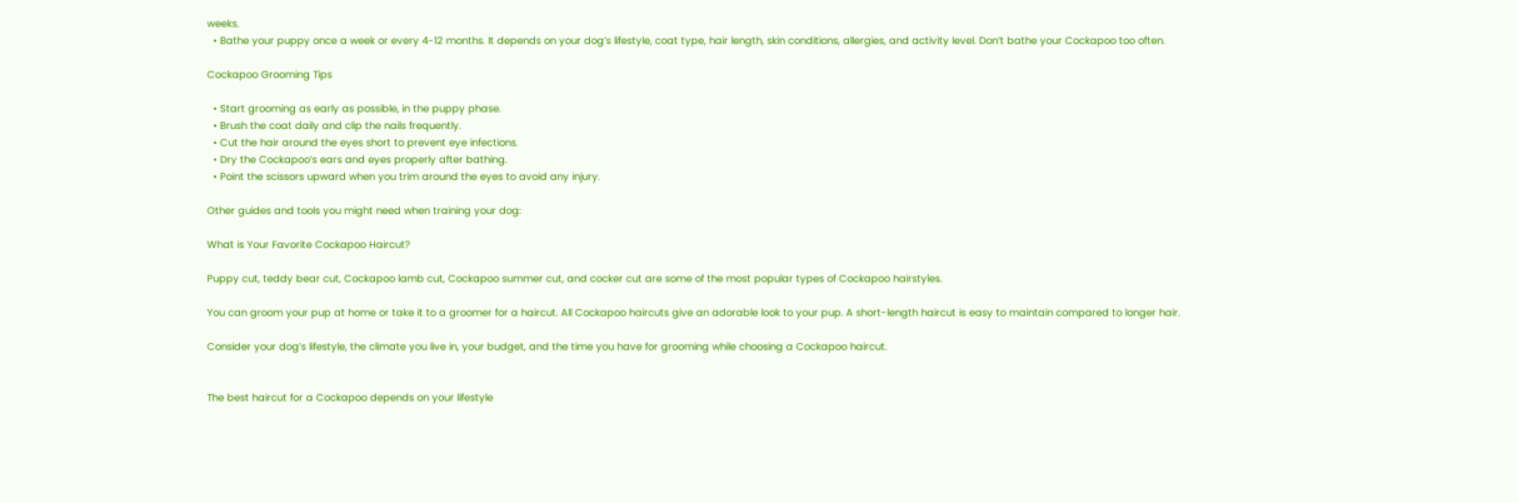weeks.
  • Bathe your puppy once a week or every 4-12 months. It depends on your dog’s lifestyle, coat type, hair length, skin conditions, allergies, and activity level. Don’t bathe your Cockapoo too often.

Cockapoo Grooming Tips

  • Start grooming as early as possible, in the puppy phase.
  • Brush the coat daily and clip the nails frequently.
  • Cut the hair around the eyes short to prevent eye infections.
  • Dry the Cockapoo’s ears and eyes properly after bathing.
  • Point the scissors upward when you trim around the eyes to avoid any injury.

Other guides and tools you might need when training your dog:

What is Your Favorite Cockapoo Haircut?

Puppy cut, teddy bear cut, Cockapoo lamb cut, Cockapoo summer cut, and cocker cut are some of the most popular types of Cockapoo hairstyles.

You can groom your pup at home or take it to a groomer for a haircut. All Cockapoo haircuts give an adorable look to your pup. A short-length haircut is easy to maintain compared to longer hair.

Consider your dog’s lifestyle, the climate you live in, your budget, and the time you have for grooming while choosing a Cockapoo haircut.


The best haircut for a Cockapoo depends on your lifestyle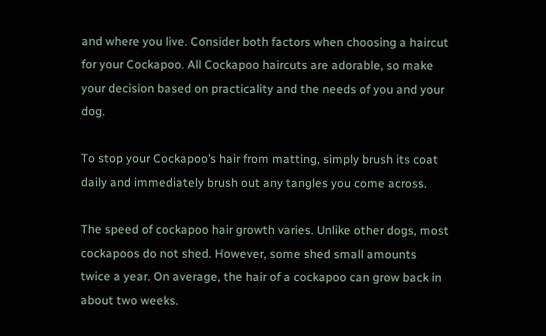and where you live. Consider both factors when choosing a haircut for your Cockapoo. All Cockapoo haircuts are adorable, so make your decision based on practicality and the needs of you and your dog.

To stop your Cockapoo’s hair from matting, simply brush its coat daily and immediately brush out any tangles you come across.

The speed of cockapoo hair growth varies. Unlike other dogs, most cockapoos do not shed. However, some shed small amounts twice a year. On average, the hair of a cockapoo can grow back in about two weeks.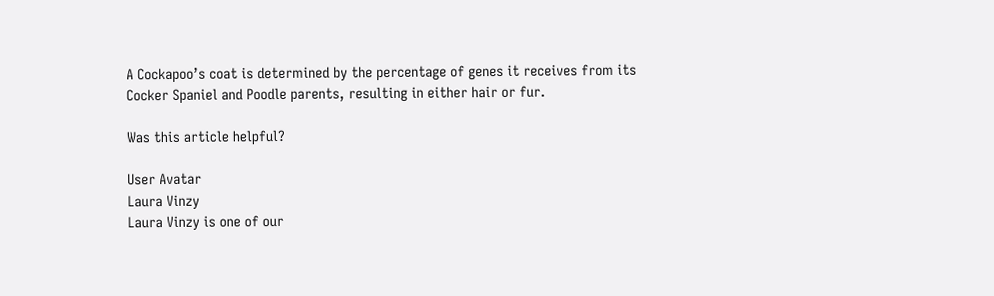A Cockapoo’s coat is determined by the percentage of genes it receives from its Cocker Spaniel and Poodle parents, resulting in either hair or fur.

Was this article helpful?

User Avatar
Laura Vinzy
Laura Vinzy is one of our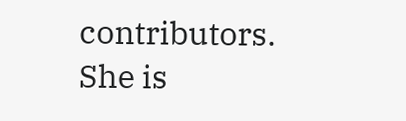contributors. She is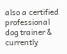also a certified professional dog trainer & currently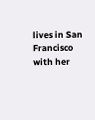lives in San Francisco with her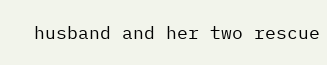husband and her two rescue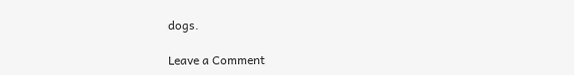dogs.

Leave a Comment